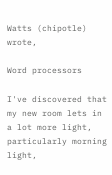Watts (chipotle) wrote,

Word processors

I've discovered that my new room lets in a lot more light, particularly morning light,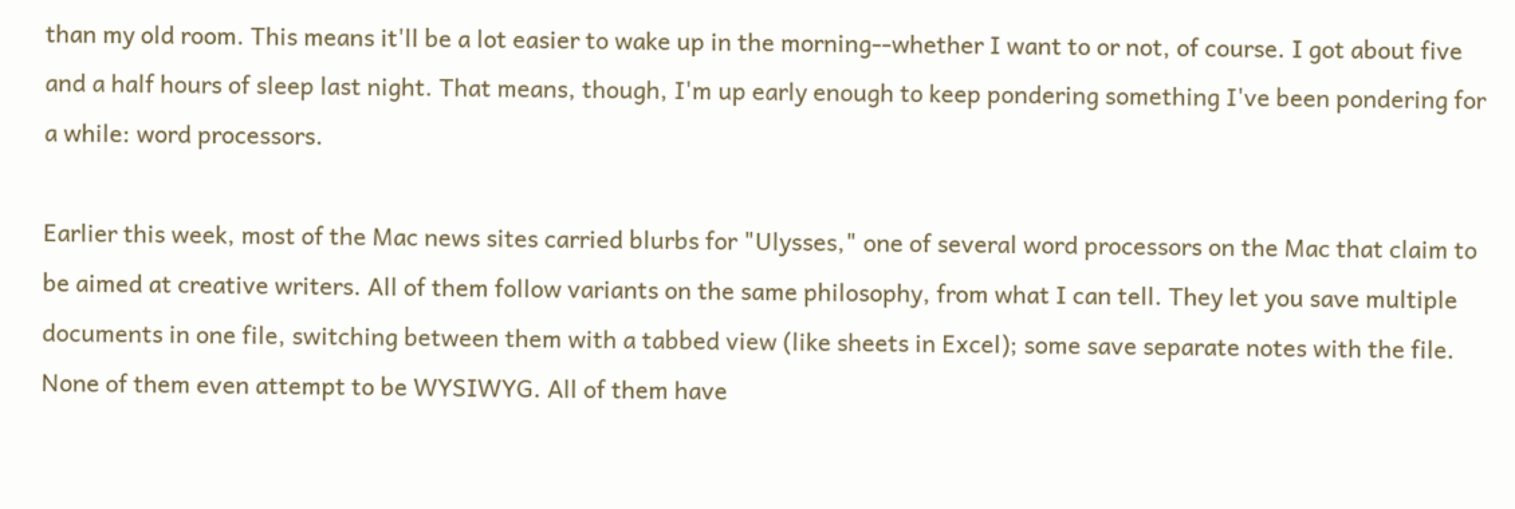than my old room. This means it'll be a lot easier to wake up in the morning--whether I want to or not, of course. I got about five and a half hours of sleep last night. That means, though, I'm up early enough to keep pondering something I've been pondering for a while: word processors.

Earlier this week, most of the Mac news sites carried blurbs for "Ulysses," one of several word processors on the Mac that claim to be aimed at creative writers. All of them follow variants on the same philosophy, from what I can tell. They let you save multiple documents in one file, switching between them with a tabbed view (like sheets in Excel); some save separate notes with the file. None of them even attempt to be WYSIWYG. All of them have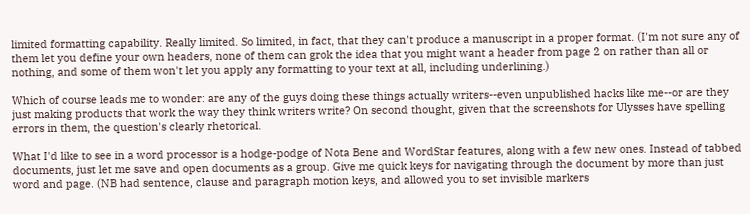limited formatting capability. Really limited. So limited, in fact, that they can't produce a manuscript in a proper format. (I'm not sure any of them let you define your own headers, none of them can grok the idea that you might want a header from page 2 on rather than all or nothing, and some of them won't let you apply any formatting to your text at all, including underlining.)

Which of course leads me to wonder: are any of the guys doing these things actually writers--even unpublished hacks like me--or are they just making products that work the way they think writers write? On second thought, given that the screenshots for Ulysses have spelling errors in them, the question's clearly rhetorical.

What I'd like to see in a word processor is a hodge-podge of Nota Bene and WordStar features, along with a few new ones. Instead of tabbed documents, just let me save and open documents as a group. Give me quick keys for navigating through the document by more than just word and page. (NB had sentence, clause and paragraph motion keys, and allowed you to set invisible markers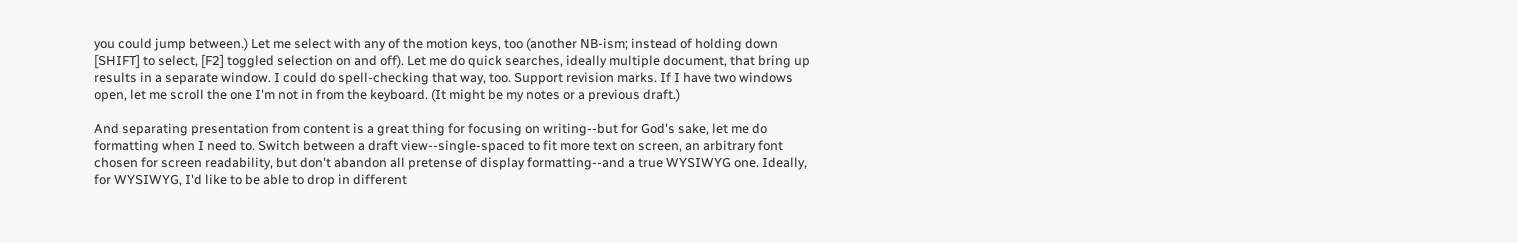you could jump between.) Let me select with any of the motion keys, too (another NB-ism; instead of holding down [SHIFT] to select, [F2] toggled selection on and off). Let me do quick searches, ideally multiple document, that bring up results in a separate window. I could do spell-checking that way, too. Support revision marks. If I have two windows open, let me scroll the one I'm not in from the keyboard. (It might be my notes or a previous draft.)

And separating presentation from content is a great thing for focusing on writing--but for God's sake, let me do formatting when I need to. Switch between a draft view--single-spaced to fit more text on screen, an arbitrary font chosen for screen readability, but don't abandon all pretense of display formatting--and a true WYSIWYG one. Ideally, for WYSIWYG, I'd like to be able to drop in different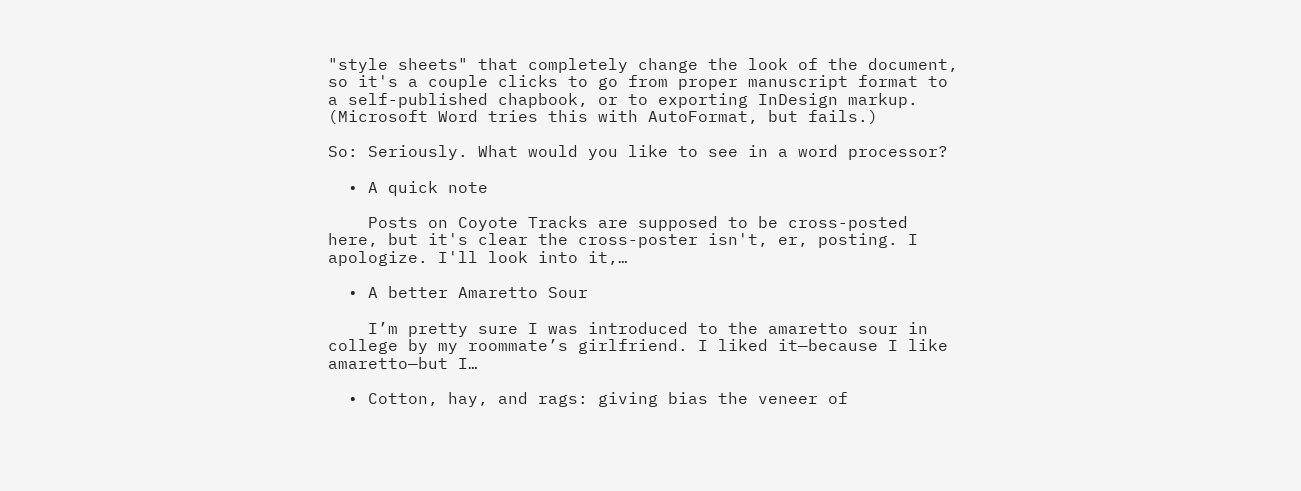"style sheets" that completely change the look of the document, so it's a couple clicks to go from proper manuscript format to a self-published chapbook, or to exporting InDesign markup. (Microsoft Word tries this with AutoFormat, but fails.)

So: Seriously. What would you like to see in a word processor?

  • A quick note

    Posts on Coyote Tracks are supposed to be cross-posted here, but it's clear the cross-poster isn't, er, posting. I apologize. I'll look into it,…

  • A better Amaretto Sour

    I’m pretty sure I was introduced to the amaretto sour in college by my roommate’s girlfriend. I liked it—because I like amaretto—but I…

  • Cotton, hay, and rags: giving bias the veneer of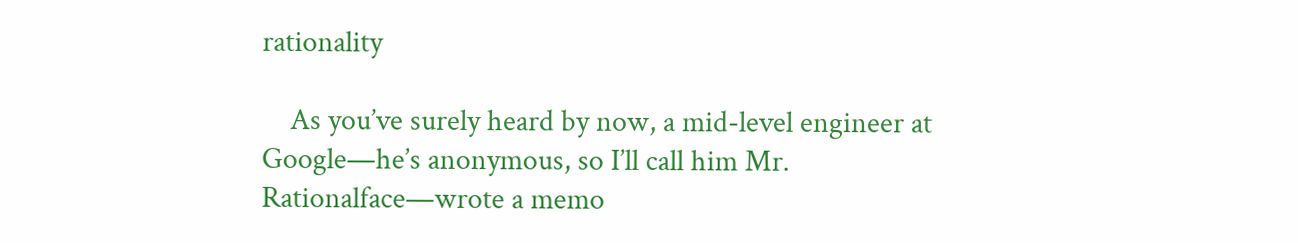rationality

    As you’ve surely heard by now, a mid-level engineer at Google—he’s anonymous, so I’ll call him Mr. Rationalface—wrote a memo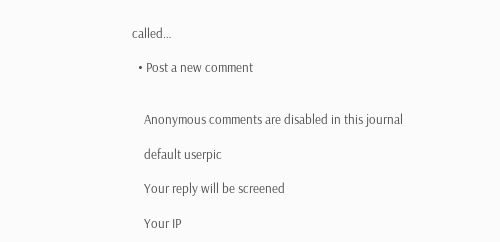called…

  • Post a new comment


    Anonymous comments are disabled in this journal

    default userpic

    Your reply will be screened

    Your IP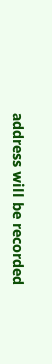address will be recorded